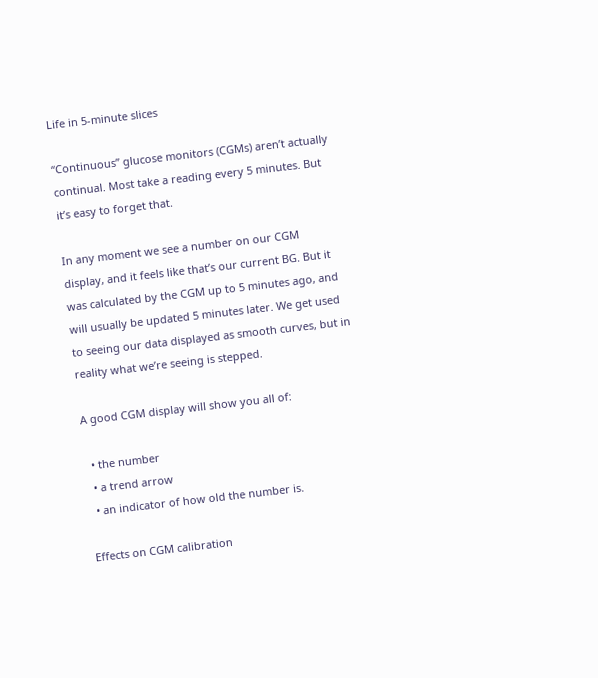Life in 5-minute slices

“Continuous” glucose monitors (CGMs) aren’t actually continual. Most take a reading every 5 minutes. But it’s easy to forget that.

In any moment we see a number on our CGM display, and it feels like that’s our current BG. But it was calculated by the CGM up to 5 minutes ago, and will usually be updated 5 minutes later. We get used to seeing our data displayed as smooth curves, but in reality what we’re seeing is stepped.

A good CGM display will show you all of:

  • the number
  • a trend arrow
  • an indicator of how old the number is.

Effects on CGM calibration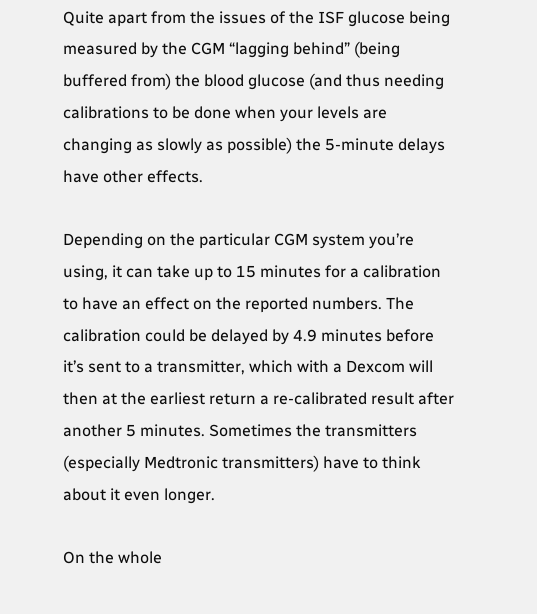Quite apart from the issues of the ISF glucose being measured by the CGM “lagging behind” (being buffered from) the blood glucose (and thus needing calibrations to be done when your levels are changing as slowly as possible) the 5-minute delays have other effects.

Depending on the particular CGM system you’re using, it can take up to 15 minutes for a calibration to have an effect on the reported numbers. The calibration could be delayed by 4.9 minutes before it’s sent to a transmitter, which with a Dexcom will then at the earliest return a re-calibrated result after another 5 minutes. Sometimes the transmitters (especially Medtronic transmitters) have to think about it even longer.

On the whole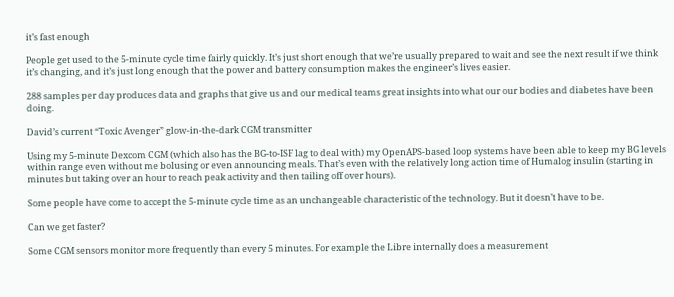it’s fast enough

People get used to the 5-minute cycle time fairly quickly. It’s just short enough that we’re usually prepared to wait and see the next result if we think it’s changing, and it’s just long enough that the power and battery consumption makes the engineer’s lives easier.

288 samples per day produces data and graphs that give us and our medical teams great insights into what our our bodies and diabetes have been doing.

David’s current “Toxic Avenger” glow-in-the-dark CGM transmitter

Using my 5-minute Dexcom CGM (which also has the BG-to-ISF lag to deal with) my OpenAPS-based loop systems have been able to keep my BG levels within range even without me bolusing or even announcing meals. That’s even with the relatively long action time of Humalog insulin (starting in minutes but taking over an hour to reach peak activity and then tailing off over hours).

Some people have come to accept the 5-minute cycle time as an unchangeable characteristic of the technology. But it doesn’t have to be.

Can we get faster?

Some CGM sensors monitor more frequently than every 5 minutes. For example the Libre internally does a measurement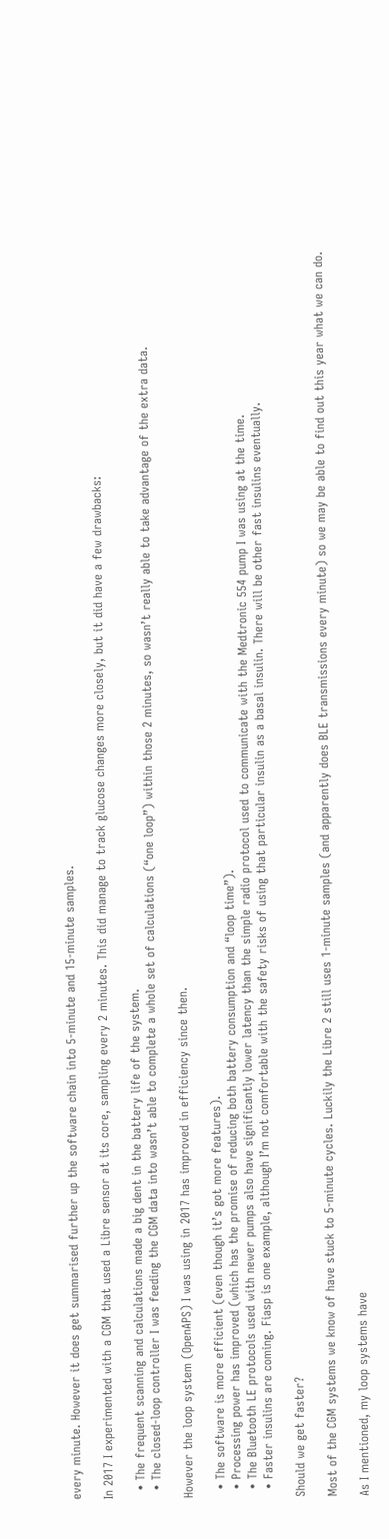every minute. However it does get summarised further up the software chain into 5-minute and 15-minute samples.

In 2017 I experimented with a CGM that used a Libre sensor at its core, sampling every 2 minutes. This did manage to track glucose changes more closely, but it did have a few drawbacks:

  • The frequent scanning and calculations made a big dent in the battery life of the system.
  • The closed-loop controller I was feeding the CGM data into wasn’t able to complete a whole set of calculations (“one loop”) within those 2 minutes, so wasn’t really able to take advantage of the extra data.

However the loop system (OpenAPS) I was using in 2017 has improved in efficiency since then.

  • The software is more efficient (even though it’s got more features).
  • Processing power has improved (which has the promise of reducing both battery consumption and “loop time”).
  • The Bluetooth LE protocols used with newer pumps also have significantly lower latency than the simple radio protocol used to communicate with the Medtronic 554 pump I was using at the time.
  • Faster insulins are coming. Fiasp is one example, although I’m not comfortable with the safety risks of using that particular insulin as a basal insulin. There will be other fast insulins eventually.

Should we get faster?

Most of the CGM systems we know of have stuck to 5-minute cycles. Luckily the Libre 2 still uses 1-minute samples (and apparently does BLE transmissions every minute) so we may be able to find out this year what we can do.

As I mentioned, my loop systems have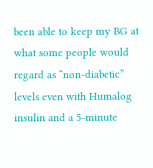been able to keep my BG at what some people would regard as “non-diabetic” levels even with Humalog insulin and a 5-minute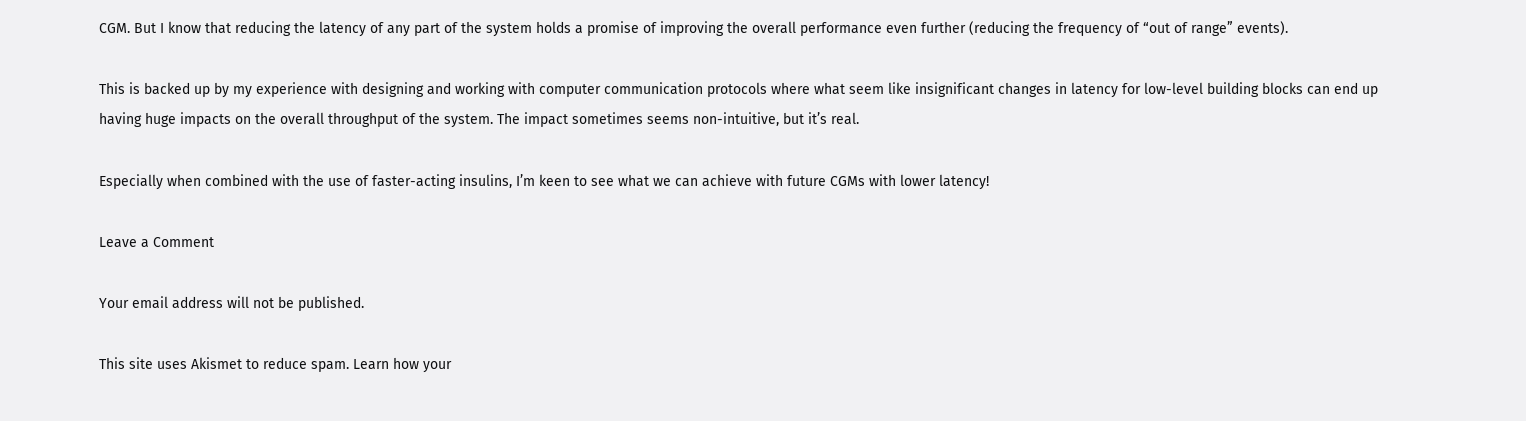CGM. But I know that reducing the latency of any part of the system holds a promise of improving the overall performance even further (reducing the frequency of “out of range” events).

This is backed up by my experience with designing and working with computer communication protocols where what seem like insignificant changes in latency for low-level building blocks can end up having huge impacts on the overall throughput of the system. The impact sometimes seems non-intuitive, but it’s real.

Especially when combined with the use of faster-acting insulins, I’m keen to see what we can achieve with future CGMs with lower latency!

Leave a Comment

Your email address will not be published.

This site uses Akismet to reduce spam. Learn how your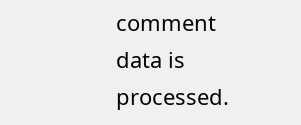comment data is processed.